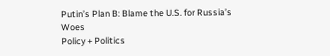Putin’s Plan B: Blame the U.S. for Russia’s Woes
Policy + Politics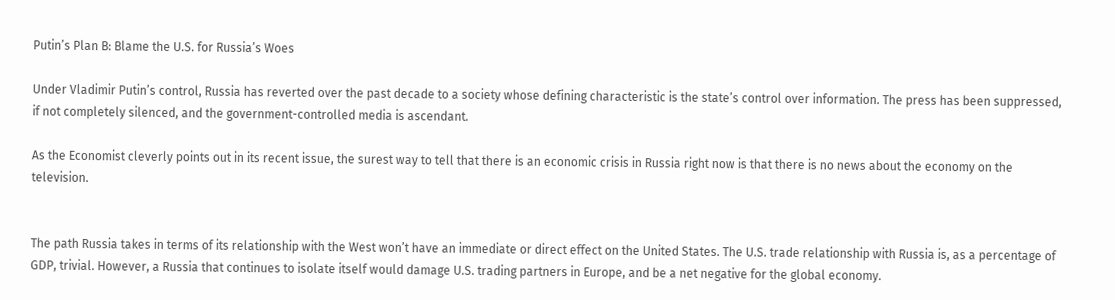Putin’s Plan B: Blame the U.S. for Russia’s Woes

Under Vladimir Putin’s control, Russia has reverted over the past decade to a society whose defining characteristic is the state’s control over information. The press has been suppressed, if not completely silenced, and the government-controlled media is ascendant.

As the Economist cleverly points out in its recent issue, the surest way to tell that there is an economic crisis in Russia right now is that there is no news about the economy on the television.


The path Russia takes in terms of its relationship with the West won’t have an immediate or direct effect on the United States. The U.S. trade relationship with Russia is, as a percentage of GDP, trivial. However, a Russia that continues to isolate itself would damage U.S. trading partners in Europe, and be a net negative for the global economy.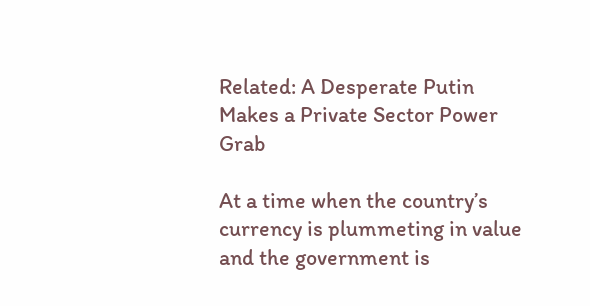Related: A Desperate Putin Makes a Private Sector Power Grab

At a time when the country’s currency is plummeting in value and the government is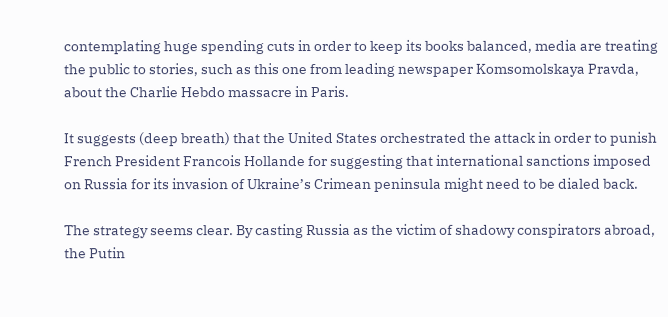contemplating huge spending cuts in order to keep its books balanced, media are treating the public to stories, such as this one from leading newspaper Komsomolskaya Pravda, about the Charlie Hebdo massacre in Paris.

It suggests (deep breath) that the United States orchestrated the attack in order to punish French President Francois Hollande for suggesting that international sanctions imposed on Russia for its invasion of Ukraine’s Crimean peninsula might need to be dialed back.

The strategy seems clear. By casting Russia as the victim of shadowy conspirators abroad, the Putin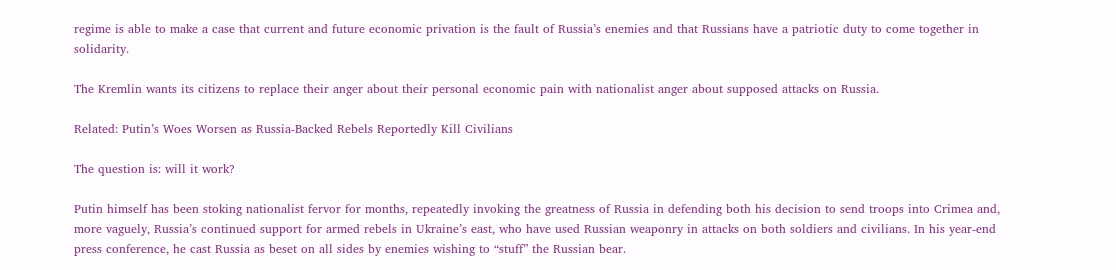regime is able to make a case that current and future economic privation is the fault of Russia’s enemies and that Russians have a patriotic duty to come together in solidarity.

The Kremlin wants its citizens to replace their anger about their personal economic pain with nationalist anger about supposed attacks on Russia.

Related: Putin’s Woes Worsen as Russia-Backed Rebels Reportedly Kill Civilians

The question is: will it work?

Putin himself has been stoking nationalist fervor for months, repeatedly invoking the greatness of Russia in defending both his decision to send troops into Crimea and, more vaguely, Russia’s continued support for armed rebels in Ukraine’s east, who have used Russian weaponry in attacks on both soldiers and civilians. In his year-end press conference, he cast Russia as beset on all sides by enemies wishing to “stuff” the Russian bear.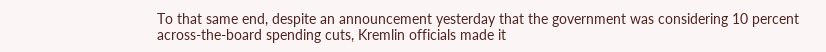To that same end, despite an announcement yesterday that the government was considering 10 percent across-the-board spending cuts, Kremlin officials made it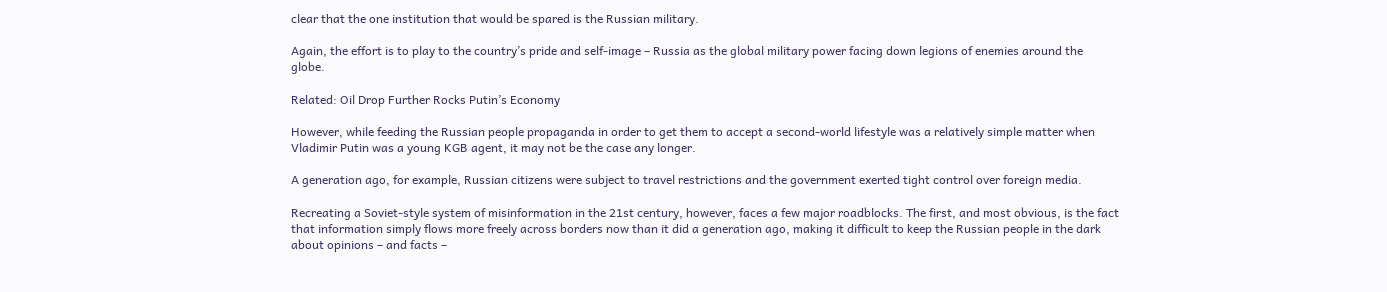clear that the one institution that would be spared is the Russian military.

Again, the effort is to play to the country’s pride and self-image – Russia as the global military power facing down legions of enemies around the globe.

Related: Oil Drop Further Rocks Putin’s Economy

However, while feeding the Russian people propaganda in order to get them to accept a second-world lifestyle was a relatively simple matter when Vladimir Putin was a young KGB agent, it may not be the case any longer.

A generation ago, for example, Russian citizens were subject to travel restrictions and the government exerted tight control over foreign media.

Recreating a Soviet-style system of misinformation in the 21st century, however, faces a few major roadblocks. The first, and most obvious, is the fact that information simply flows more freely across borders now than it did a generation ago, making it difficult to keep the Russian people in the dark about opinions – and facts –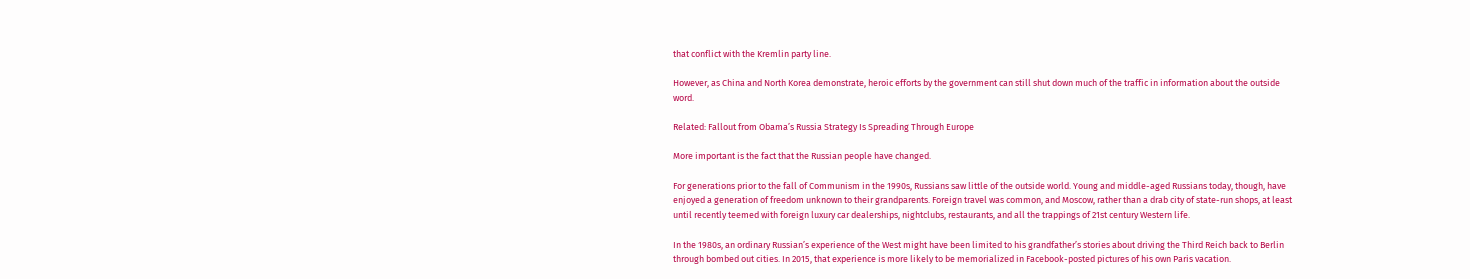that conflict with the Kremlin party line.

However, as China and North Korea demonstrate, heroic efforts by the government can still shut down much of the traffic in information about the outside word.

Related: Fallout from Obama’s Russia Strategy Is Spreading Through Europe

More important is the fact that the Russian people have changed.

For generations prior to the fall of Communism in the 1990s, Russians saw little of the outside world. Young and middle-aged Russians today, though, have enjoyed a generation of freedom unknown to their grandparents. Foreign travel was common, and Moscow, rather than a drab city of state-run shops, at least until recently teemed with foreign luxury car dealerships, nightclubs, restaurants, and all the trappings of 21st century Western life.

In the 1980s, an ordinary Russian’s experience of the West might have been limited to his grandfather’s stories about driving the Third Reich back to Berlin through bombed out cities. In 2015, that experience is more likely to be memorialized in Facebook-posted pictures of his own Paris vacation.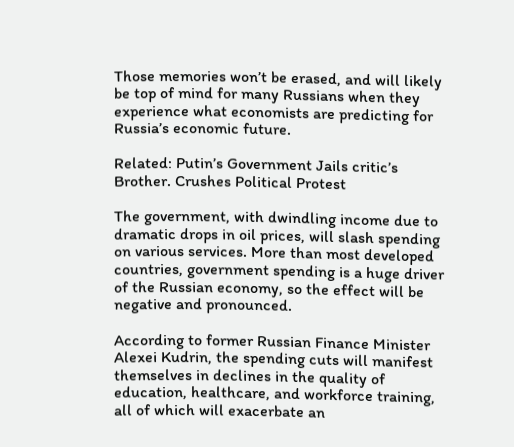Those memories won’t be erased, and will likely be top of mind for many Russians when they experience what economists are predicting for Russia’s economic future.

Related: Putin’s Government Jails critic’s Brother. Crushes Political Protest

The government, with dwindling income due to dramatic drops in oil prices, will slash spending on various services. More than most developed countries, government spending is a huge driver of the Russian economy, so the effect will be negative and pronounced.

According to former Russian Finance Minister Alexei Kudrin, the spending cuts will manifest themselves in declines in the quality of education, healthcare, and workforce training, all of which will exacerbate an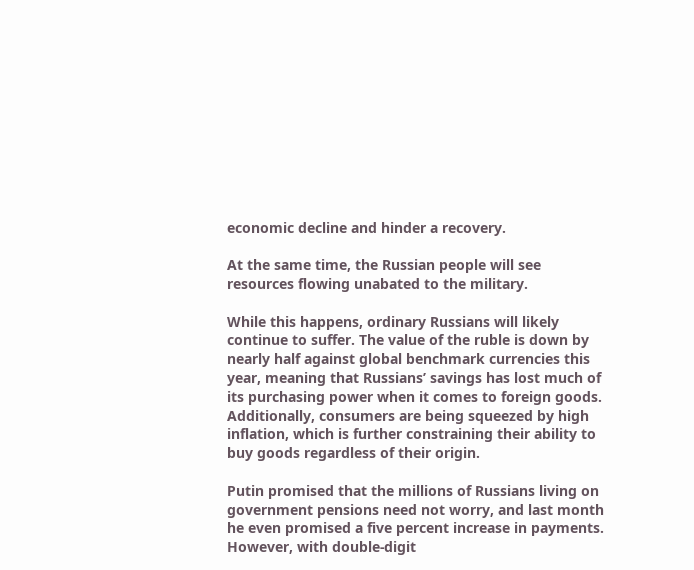economic decline and hinder a recovery.

At the same time, the Russian people will see resources flowing unabated to the military.

While this happens, ordinary Russians will likely continue to suffer. The value of the ruble is down by nearly half against global benchmark currencies this year, meaning that Russians’ savings has lost much of its purchasing power when it comes to foreign goods. Additionally, consumers are being squeezed by high inflation, which is further constraining their ability to buy goods regardless of their origin.

Putin promised that the millions of Russians living on government pensions need not worry, and last month he even promised a five percent increase in payments. However, with double-digit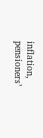inflation, pensioners’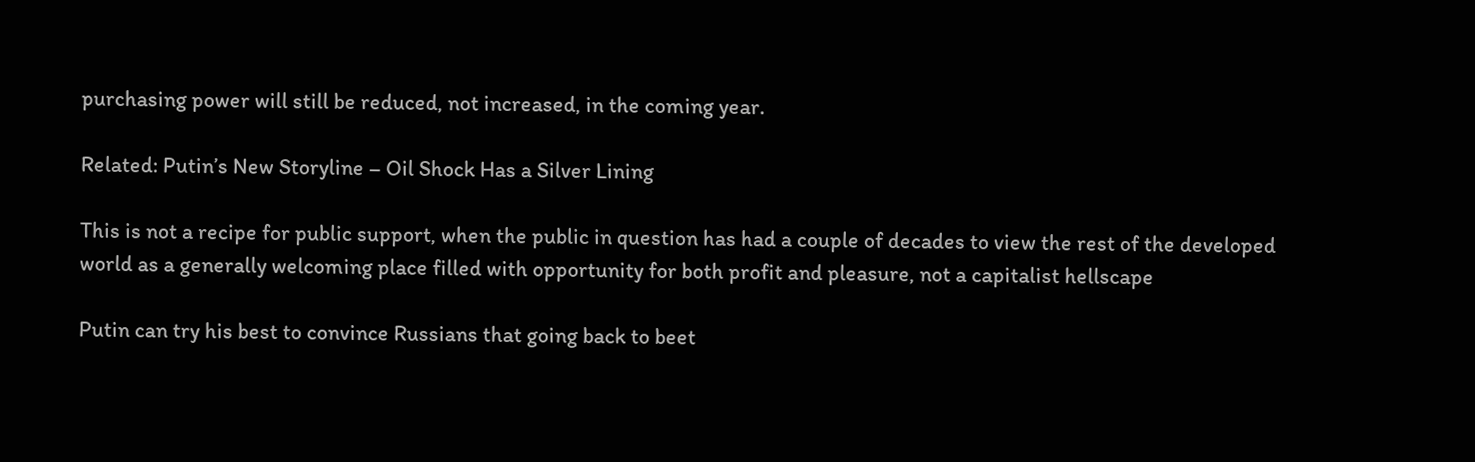purchasing power will still be reduced, not increased, in the coming year.

Related: Putin’s New Storyline – Oil Shock Has a Silver Lining

This is not a recipe for public support, when the public in question has had a couple of decades to view the rest of the developed world as a generally welcoming place filled with opportunity for both profit and pleasure, not a capitalist hellscape

Putin can try his best to convince Russians that going back to beet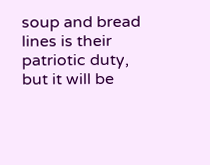soup and bread lines is their patriotic duty, but it will be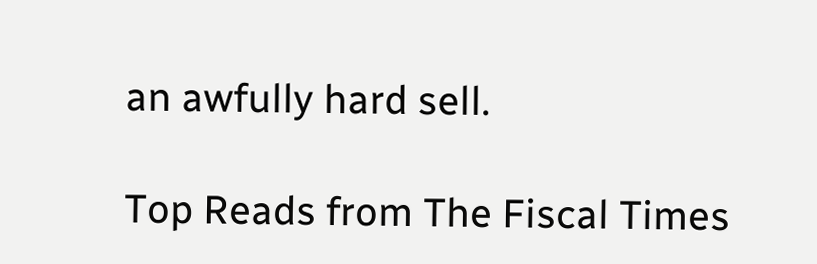an awfully hard sell.

Top Reads from The Fiscal Times